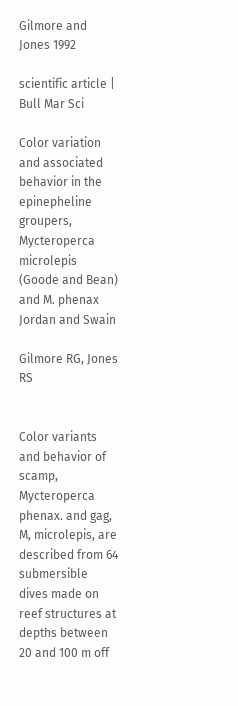Gilmore and Jones 1992

scientific article | Bull Mar Sci

Color variation and associated behavior in the epinepheline groupers, Mycteroperca microlepis (Goode and Bean) and M. phenax Jordan and Swain

Gilmore RG, Jones RS


Color variants and behavior of scamp, Mycteroperca phenax. and gag, M, microlepis, are described from 64 submersible dives made on reef structures at depths between 20 and 100 m off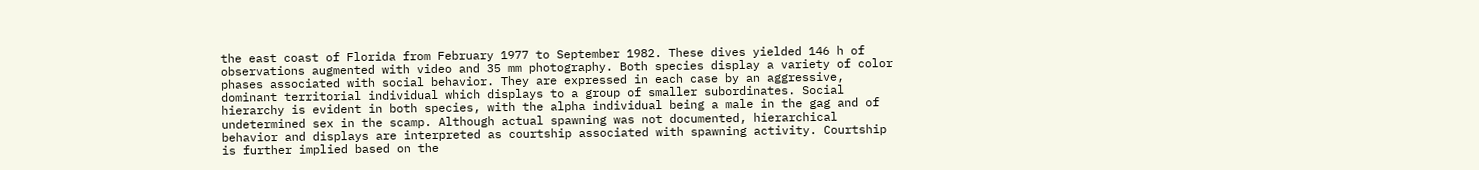the east coast of Florida from February 1977 to September 1982. These dives yielded 146 h of observations augmented with video and 35 mm photography. Both species display a variety of color phases associated with social behavior. They are expressed in each case by an aggressive, dominant territorial individual which displays to a group of smaller subordinates. Social hierarchy is evident in both species, with the alpha individual being a male in the gag and of undetermined sex in the scamp. Although actual spawning was not documented, hierarchical behavior and displays are interpreted as courtship associated with spawning activity. Courtship is further implied based on the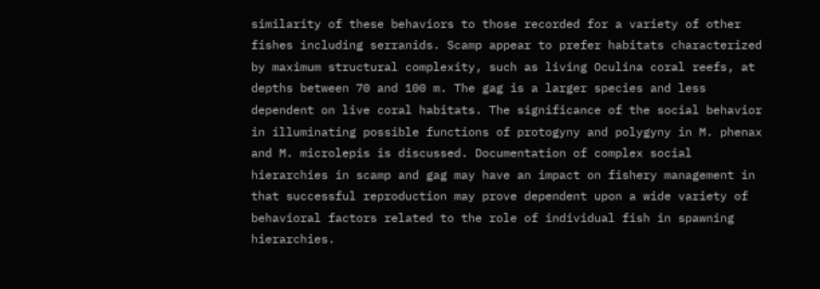similarity of these behaviors to those recorded for a variety of other fishes including serranids. Scamp appear to prefer habitats characterized by maximum structural complexity, such as living Oculina coral reefs, at depths between 70 and 100 m. The gag is a larger species and less dependent on live coral habitats. The significance of the social behavior in illuminating possible functions of protogyny and polygyny in M. phenax and M. microlepis is discussed. Documentation of complex social hierarchies in scamp and gag may have an impact on fishery management in that successful reproduction may prove dependent upon a wide variety of behavioral factors related to the role of individual fish in spawning hierarchies.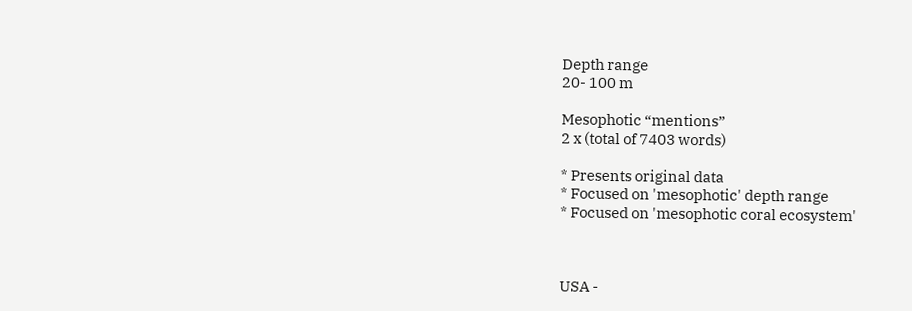Depth range
20- 100 m

Mesophotic “mentions”
2 x (total of 7403 words)

* Presents original data
* Focused on 'mesophotic' depth range
* Focused on 'mesophotic coral ecosystem'



USA -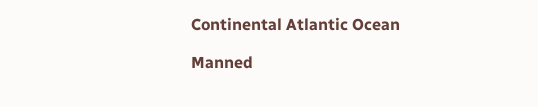Continental Atlantic Ocean

Manned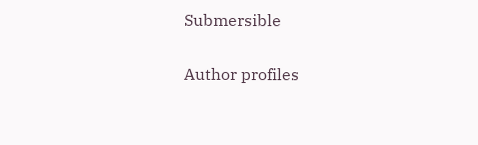Submersible

Author profiles